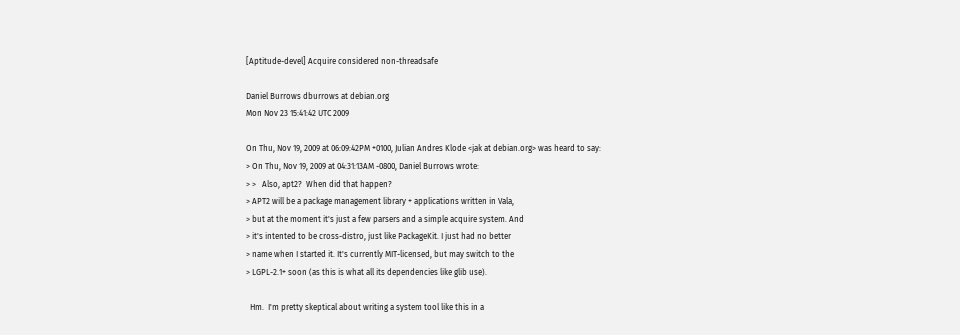[Aptitude-devel] Acquire considered non-threadsafe

Daniel Burrows dburrows at debian.org
Mon Nov 23 15:41:42 UTC 2009

On Thu, Nov 19, 2009 at 06:09:42PM +0100, Julian Andres Klode <jak at debian.org> was heard to say:
> On Thu, Nov 19, 2009 at 04:31:13AM -0800, Daniel Burrows wrote:
> >   Also, apt2?  When did that happen?
> APT2 will be a package management library + applications written in Vala,
> but at the moment it's just a few parsers and a simple acquire system. And
> it's intented to be cross-distro, just like PackageKit. I just had no better
> name when I started it. It's currently MIT-licensed, but may switch to the
> LGPL-2.1+ soon (as this is what all its dependencies like glib use).

  Hm.  I'm pretty skeptical about writing a system tool like this in a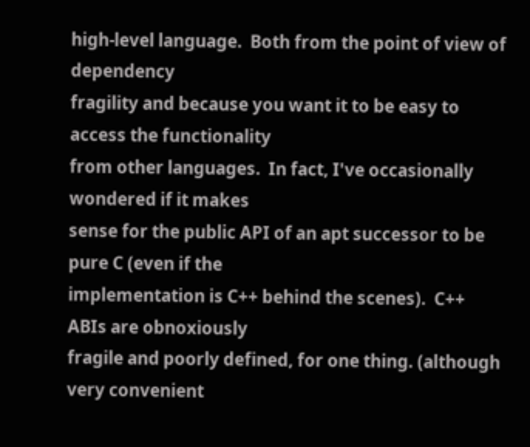high-level language.  Both from the point of view of dependency
fragility and because you want it to be easy to access the functionality
from other languages.  In fact, I've occasionally wondered if it makes
sense for the public API of an apt successor to be pure C (even if the
implementation is C++ behind the scenes).  C++ ABIs are obnoxiously
fragile and poorly defined, for one thing. (although very convenient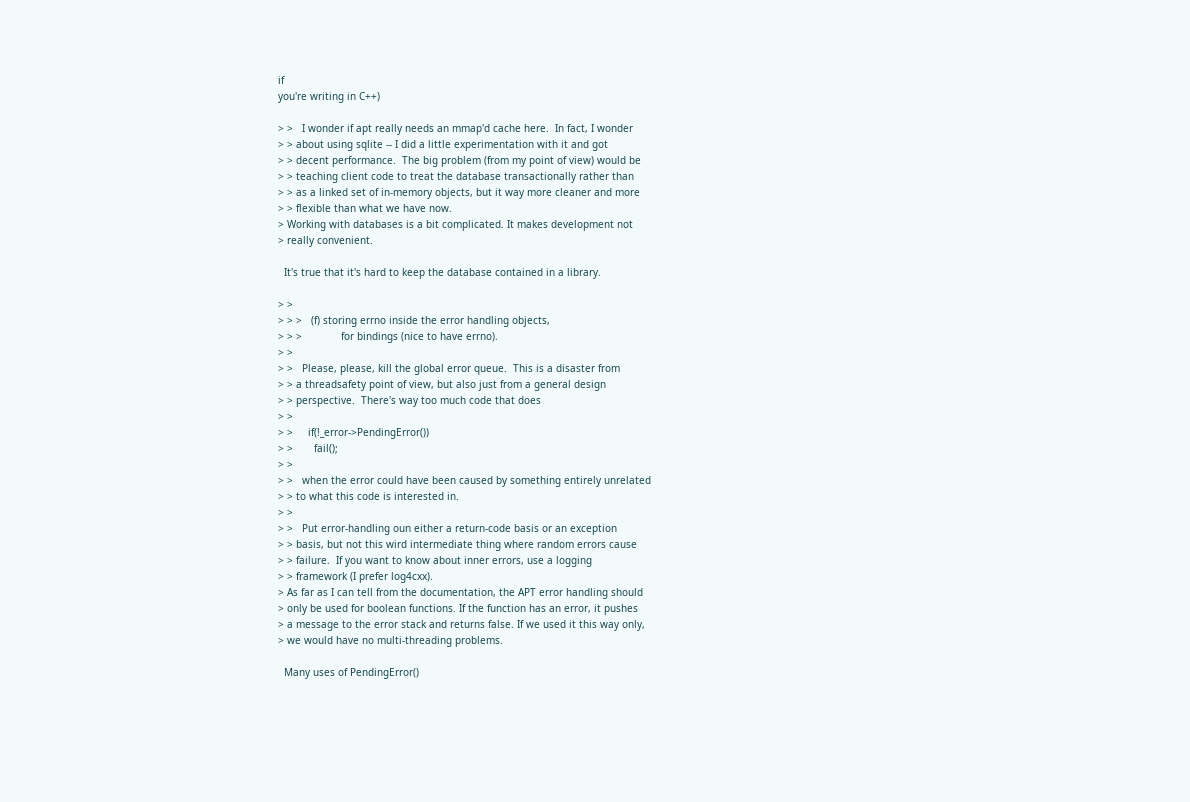if
you're writing in C++)

> >   I wonder if apt really needs an mmap'd cache here.  In fact, I wonder
> > about using sqlite -- I did a little experimentation with it and got
> > decent performance.  The big problem (from my point of view) would be
> > teaching client code to treat the database transactionally rather than
> > as a linked set of in-memory objects, but it way more cleaner and more
> > flexible than what we have now.
> Working with databases is a bit complicated. It makes development not
> really convenient.

  It's true that it's hard to keep the database contained in a library.

> >
> > >   (f) storing errno inside the error handling objects,
> > >             for bindings (nice to have errno).
> >
> >   Please, please, kill the global error queue.  This is a disaster from
> > a threadsafety point of view, but also just from a general design
> > perspective.  There's way too much code that does
> >
> >     if(!_error->PendingError())
> >       fail();
> >
> >   when the error could have been caused by something entirely unrelated
> > to what this code is interested in.
> >
> >   Put error-handling oun either a return-code basis or an exception
> > basis, but not this wird intermediate thing where random errors cause
> > failure.  If you want to know about inner errors, use a logging
> > framework (I prefer log4cxx).
> As far as I can tell from the documentation, the APT error handling should
> only be used for boolean functions. If the function has an error, it pushes
> a message to the error stack and returns false. If we used it this way only,
> we would have no multi-threading problems.

  Many uses of PendingError()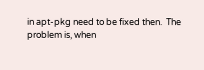in apt-pkg need to be fixed then.  The
problem is, when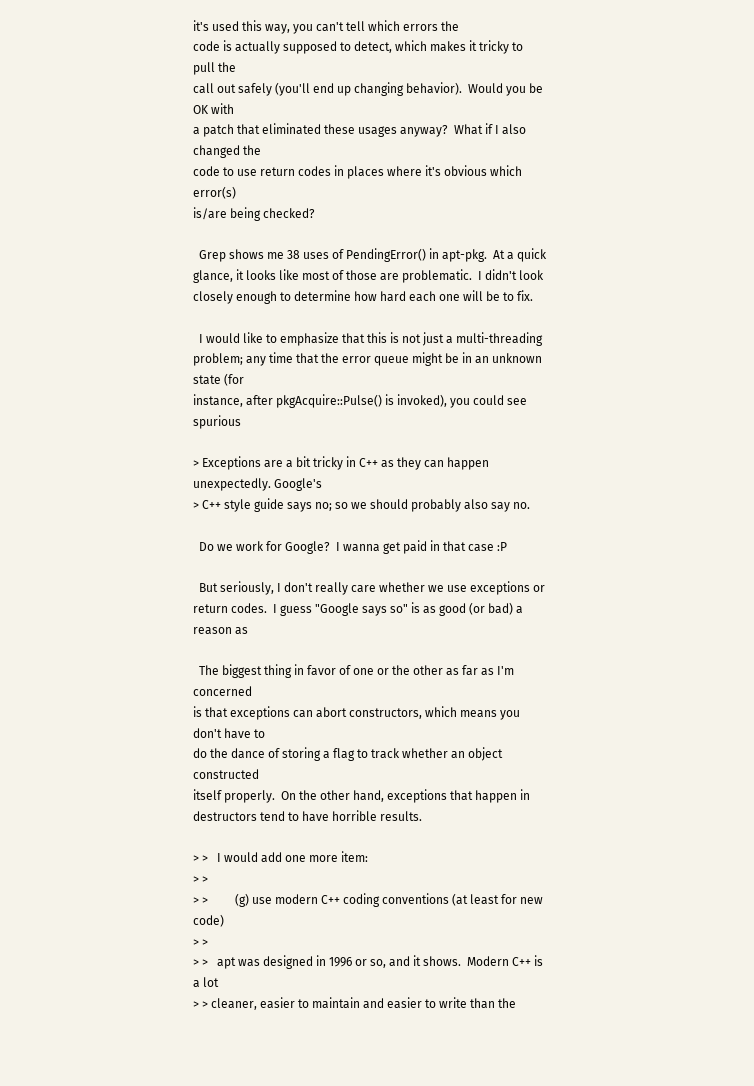it's used this way, you can't tell which errors the
code is actually supposed to detect, which makes it tricky to pull the
call out safely (you'll end up changing behavior).  Would you be OK with
a patch that eliminated these usages anyway?  What if I also changed the
code to use return codes in places where it's obvious which error(s)
is/are being checked?

  Grep shows me 38 uses of PendingError() in apt-pkg.  At a quick
glance, it looks like most of those are problematic.  I didn't look
closely enough to determine how hard each one will be to fix.

  I would like to emphasize that this is not just a multi-threading
problem; any time that the error queue might be in an unknown state (for
instance, after pkgAcquire::Pulse() is invoked), you could see spurious

> Exceptions are a bit tricky in C++ as they can happen unexpectedly. Google's
> C++ style guide says no; so we should probably also say no.

  Do we work for Google?  I wanna get paid in that case :P

  But seriously, I don't really care whether we use exceptions or
return codes.  I guess "Google says so" is as good (or bad) a reason as

  The biggest thing in favor of one or the other as far as I'm concerned
is that exceptions can abort constructors, which means you don't have to
do the dance of storing a flag to track whether an object constructed
itself properly.  On the other hand, exceptions that happen in
destructors tend to have horrible results.

> >   I would add one more item:
> >
> >         (g) use modern C++ coding conventions (at least for new code)
> >
> >   apt was designed in 1996 or so, and it shows.  Modern C++ is a lot
> > cleaner, easier to maintain and easier to write than the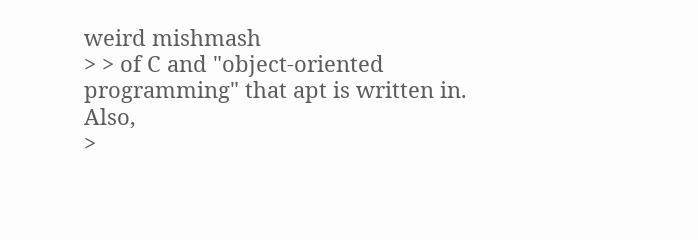weird mishmash
> > of C and "object-oriented programming" that apt is written in.  Also,
>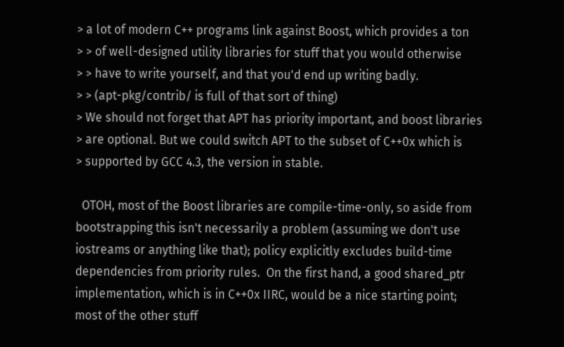> a lot of modern C++ programs link against Boost, which provides a ton
> > of well-designed utility libraries for stuff that you would otherwise
> > have to write yourself, and that you'd end up writing badly.
> > (apt-pkg/contrib/ is full of that sort of thing)
> We should not forget that APT has priority important, and boost libraries
> are optional. But we could switch APT to the subset of C++0x which is
> supported by GCC 4.3, the version in stable.

  OTOH, most of the Boost libraries are compile-time-only, so aside from
bootstrapping this isn't necessarily a problem (assuming we don't use
iostreams or anything like that); policy explicitly excludes build-time
dependencies from priority rules.  On the first hand, a good shared_ptr
implementation, which is in C++0x IIRC, would be a nice starting point;
most of the other stuff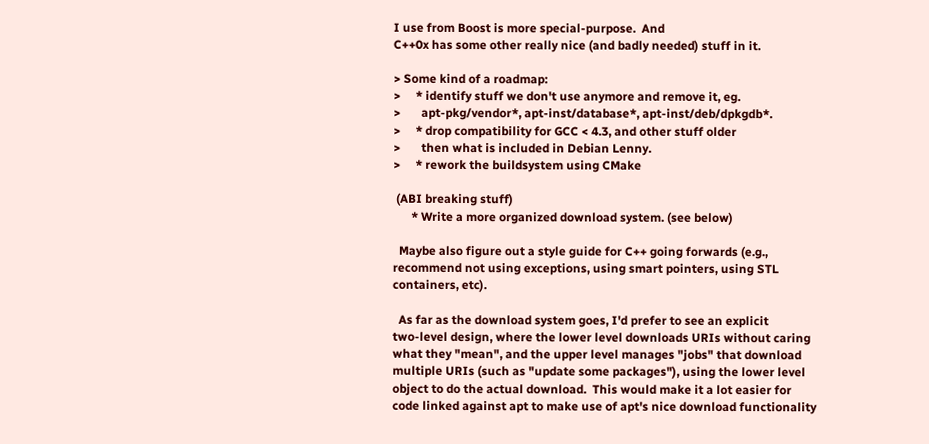I use from Boost is more special-purpose.  And
C++0x has some other really nice (and badly needed) stuff in it.

> Some kind of a roadmap:
>     * identify stuff we don't use anymore and remove it, eg.
>       apt-pkg/vendor*, apt-inst/database*, apt-inst/deb/dpkgdb*.
>     * drop compatibility for GCC < 4.3, and other stuff older
>       then what is included in Debian Lenny.
>     * rework the buildsystem using CMake

 (ABI breaking stuff)
      * Write a more organized download system. (see below)

  Maybe also figure out a style guide for C++ going forwards (e.g.,
recommend not using exceptions, using smart pointers, using STL
containers, etc).

  As far as the download system goes, I'd prefer to see an explicit
two-level design, where the lower level downloads URIs without caring
what they "mean", and the upper level manages "jobs" that download
multiple URIs (such as "update some packages"), using the lower level
object to do the actual download.  This would make it a lot easier for
code linked against apt to make use of apt's nice download functionality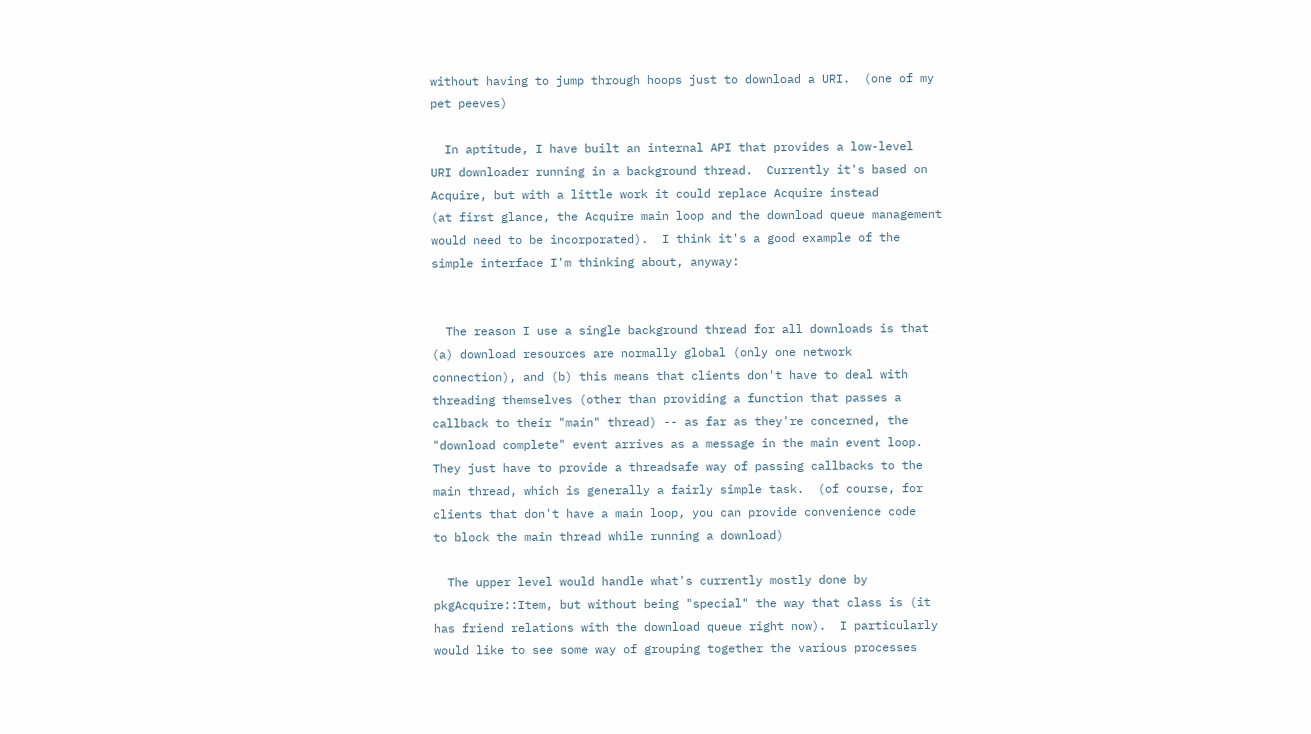without having to jump through hoops just to download a URI.  (one of my
pet peeves)

  In aptitude, I have built an internal API that provides a low-level
URI downloader running in a background thread.  Currently it's based on
Acquire, but with a little work it could replace Acquire instead
(at first glance, the Acquire main loop and the download queue management
would need to be incorporated).  I think it's a good example of the
simple interface I'm thinking about, anyway:


  The reason I use a single background thread for all downloads is that
(a) download resources are normally global (only one network
connection), and (b) this means that clients don't have to deal with
threading themselves (other than providing a function that passes a
callback to their "main" thread) -- as far as they're concerned, the
"download complete" event arrives as a message in the main event loop.
They just have to provide a threadsafe way of passing callbacks to the
main thread, which is generally a fairly simple task.  (of course, for
clients that don't have a main loop, you can provide convenience code
to block the main thread while running a download)

  The upper level would handle what's currently mostly done by
pkgAcquire::Item, but without being "special" the way that class is (it
has friend relations with the download queue right now).  I particularly
would like to see some way of grouping together the various processes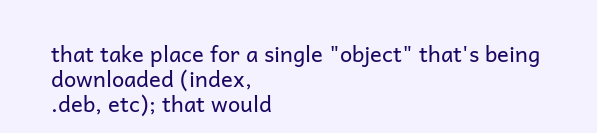that take place for a single "object" that's being downloaded (index,
.deb, etc); that would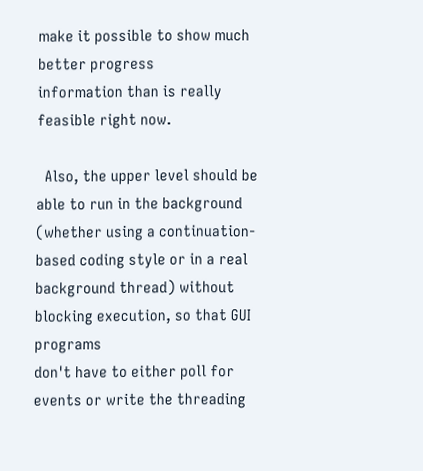make it possible to show much better progress
information than is really feasible right now.

  Also, the upper level should be able to run in the background
(whether using a continuation-based coding style or in a real
background thread) without blocking execution, so that GUI programs
don't have to either poll for events or write the threading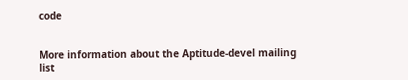code


More information about the Aptitude-devel mailing list